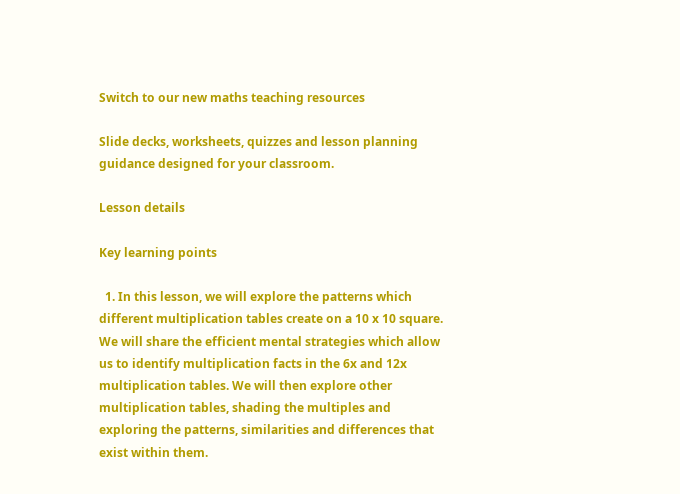Switch to our new maths teaching resources

Slide decks, worksheets, quizzes and lesson planning guidance designed for your classroom.

Lesson details

Key learning points

  1. In this lesson, we will explore the patterns which different multiplication tables create on a 10 x 10 square. We will share the efficient mental strategies which allow us to identify multiplication facts in the 6x and 12x multiplication tables. We will then explore other multiplication tables, shading the multiples and exploring the patterns, similarities and differences that exist within them.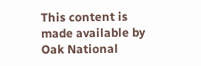This content is made available by Oak National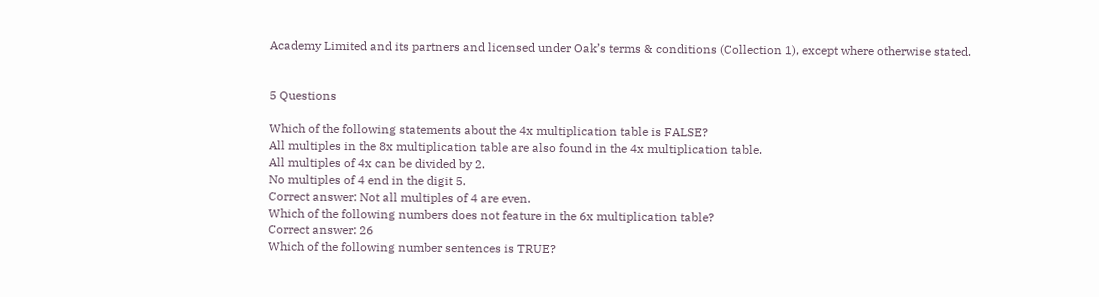Academy Limited and its partners and licensed under Oak’s terms & conditions (Collection 1), except where otherwise stated.


5 Questions

Which of the following statements about the 4x multiplication table is FALSE?
All multiples in the 8x multiplication table are also found in the 4x multiplication table.
All multiples of 4x can be divided by 2.
No multiples of 4 end in the digit 5.
Correct answer: Not all multiples of 4 are even.
Which of the following numbers does not feature in the 6x multiplication table?
Correct answer: 26
Which of the following number sentences is TRUE?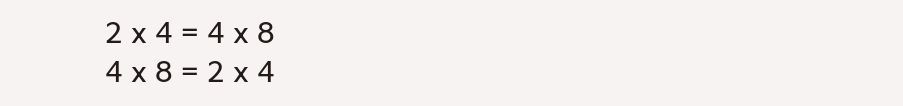2 x 4 = 4 x 8
4 x 8 = 2 x 4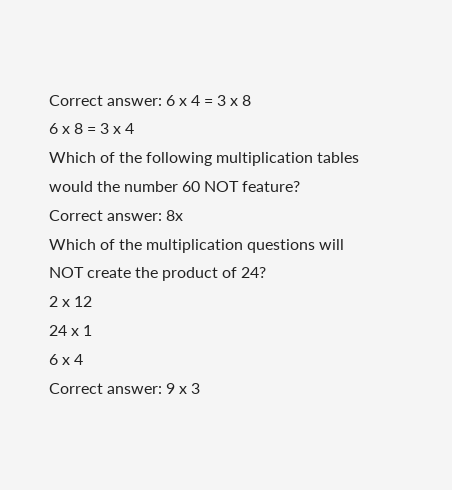Correct answer: 6 x 4 = 3 x 8
6 x 8 = 3 x 4
Which of the following multiplication tables would the number 60 NOT feature?
Correct answer: 8x
Which of the multiplication questions will NOT create the product of 24?
2 x 12
24 x 1
6 x 4
Correct answer: 9 x 3